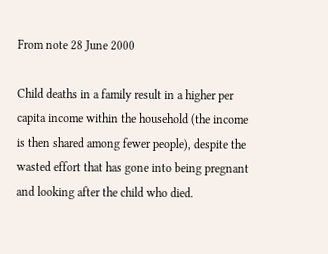From note 28 June 2000

Child deaths in a family result in a higher per capita income within the household (the income is then shared among fewer people), despite the wasted effort that has gone into being pregnant and looking after the child who died.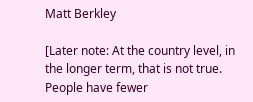Matt Berkley

[Later note: At the country level, in the longer term, that is not true.  People have fewer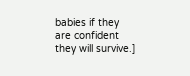babies if they are confident they will survive.]